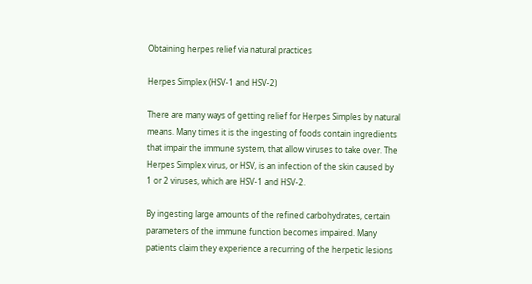Obtaining herpes relief via natural practices

Herpes Simplex (HSV-1 and HSV-2)

There are many ways of getting relief for Herpes Simples by natural means. Many times it is the ingesting of foods contain ingredients that impair the immune system, that allow viruses to take over. The Herpes Simplex virus, or HSV, is an infection of the skin caused by 1 or 2 viruses, which are HSV-1 and HSV-2.

By ingesting large amounts of the refined carbohydrates, certain parameters of the immune function becomes impaired. Many patients claim they experience a recurring of the herpetic lesions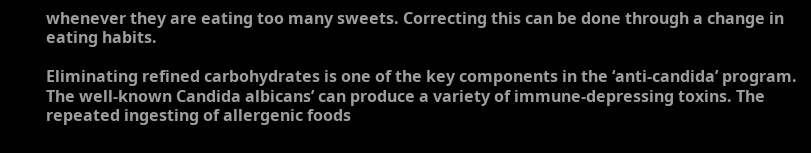whenever they are eating too many sweets. Correcting this can be done through a change in eating habits.

Eliminating refined carbohydrates is one of the key components in the ‘anti-candida’ program. The well-known Candida albicans’ can produce a variety of immune-depressing toxins. The repeated ingesting of allergenic foods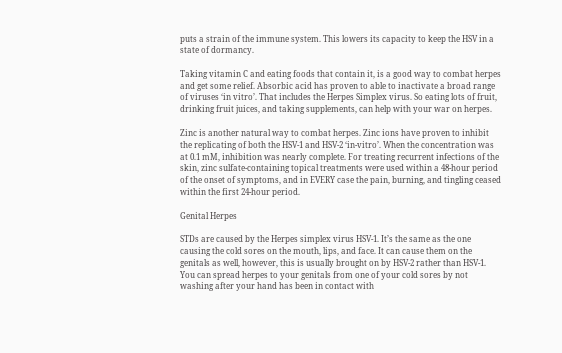puts a strain of the immune system. This lowers its capacity to keep the HSV in a state of dormancy.

Taking vitamin C and eating foods that contain it, is a good way to combat herpes and get some relief. Absorbic acid has proven to able to inactivate a broad range of viruses ‘in vitro’. That includes the Herpes Simplex virus. So eating lots of fruit, drinking fruit juices, and taking supplements, can help with your war on herpes.

Zinc is another natural way to combat herpes. Zinc ions have proven to inhibit the replicating of both the HSV-1 and HSV-2 ‘in-vitro’. When the concentration was at 0.1 mM, inhibition was nearly complete. For treating recurrent infections of the skin, zinc sulfate-containing topical treatments were used within a 48-hour period of the onset of symptoms, and in EVERY case the pain, burning, and tingling ceased within the first 24-hour period.

Genital Herpes

STDs are caused by the Herpes simplex virus HSV-1. It’s the same as the one causing the cold sores on the mouth, lips, and face. It can cause them on the genitals as well, however, this is usually brought on by HSV-2 rather than HSV-1. You can spread herpes to your genitals from one of your cold sores by not washing after your hand has been in contact with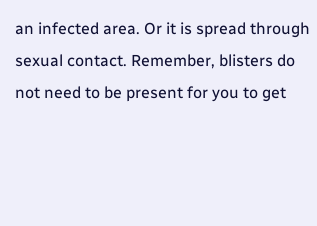an infected area. Or it is spread through sexual contact. Remember, blisters do not need to be present for you to get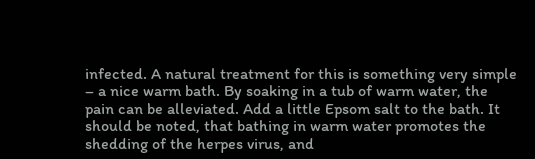infected. A natural treatment for this is something very simple – a nice warm bath. By soaking in a tub of warm water, the pain can be alleviated. Add a little Epsom salt to the bath. It should be noted, that bathing in warm water promotes the shedding of the herpes virus, and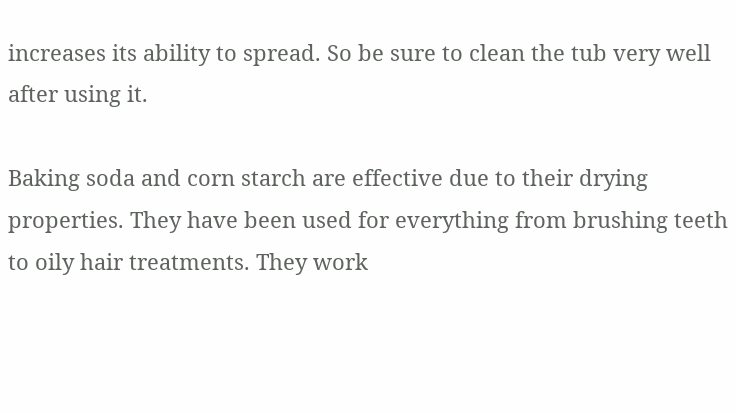increases its ability to spread. So be sure to clean the tub very well after using it.

Baking soda and corn starch are effective due to their drying properties. They have been used for everything from brushing teeth to oily hair treatments. They work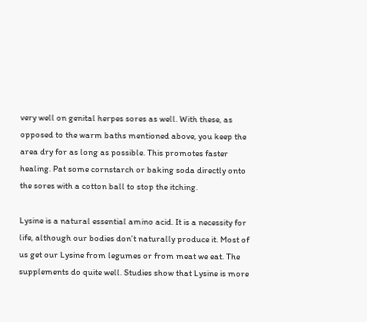very well on genital herpes sores as well. With these, as opposed to the warm baths mentioned above, you keep the area dry for as long as possible. This promotes faster healing. Pat some cornstarch or baking soda directly onto the sores with a cotton ball to stop the itching.

Lysine is a natural essential amino acid. It is a necessity for life, although our bodies don’t naturally produce it. Most of us get our Lysine from legumes or from meat we eat. The supplements do quite well. Studies show that Lysine is more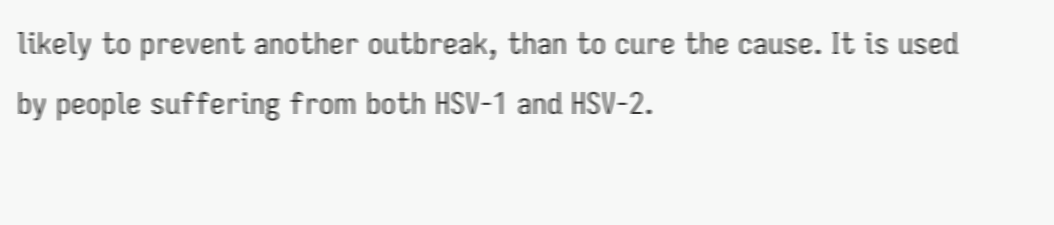likely to prevent another outbreak, than to cure the cause. It is used by people suffering from both HSV-1 and HSV-2.